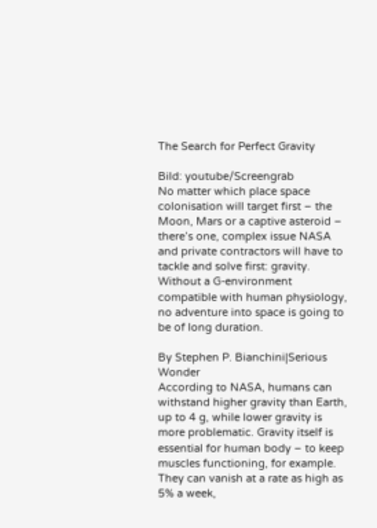The Search for Perfect Gravity

Bild: youtube/Screengrab
No matter which place space colonisation will target first – the Moon, Mars or a captive asteroid – there’s one, complex issue NASA and private contractors will have to tackle and solve first: gravity. Without a G-environment compatible with human physiology, no adventure into space is going to be of long duration.

By Stephen P. Bianchini|Serious Wonder
According to NASA, humans can withstand higher gravity than Earth, up to 4 g, while lower gravity is more problematic. Gravity itself is essential for human body – to keep muscles functioning, for example. They can vanish at a rate as high as 5% a week,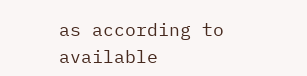as according to available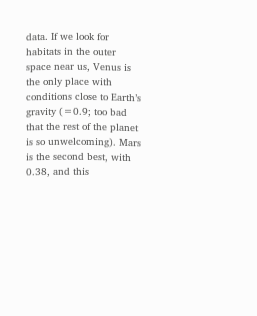data. If we look for habitats in the outer space near us, Venus is the only place with conditions close to Earth’s gravity (=0.9; too bad that the rest of the planet is so unwelcoming). Mars is the second best, with 0.38, and this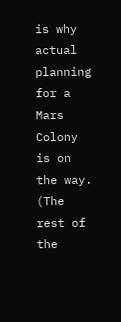is why actual planning for a Mars Colony is on the way. (The rest of the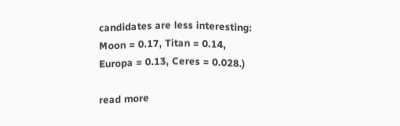candidates are less interesting: Moon = 0.17, Titan = 0.14, Europa = 0.13, Ceres = 0.028.)

read more